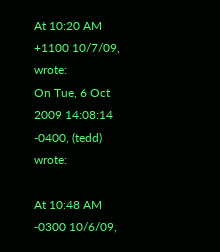At 10:20 AM +1100 10/7/09, wrote:
On Tue, 6 Oct 2009 14:08:14 -0400, (tedd) wrote:

At 10:48 AM -0300 10/6/09,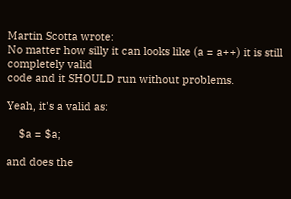Martin Scotta wrote:
No matter how silly it can looks like (a = a++) it is still completely valid
code and it SHOULD run without problems.

Yeah, it's a valid as:

    $a = $a;

and does the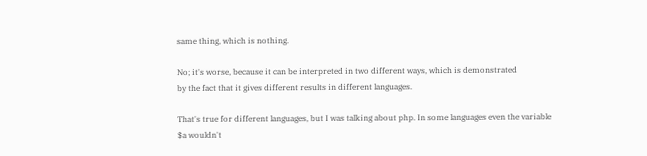same thing, which is nothing.

No; it's worse, because it can be interpreted in two different ways, which is demonstrated
by the fact that it gives different results in different languages.

That's true for different languages, but I was talking about php. In some languages even the variable $a wouldn't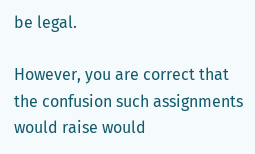be legal.

However, you are correct that the confusion such assignments would raise would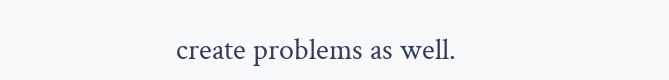create problems as well.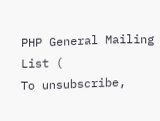PHP General Mailing List (
To unsubscribe,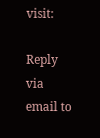visit:

Reply via email to